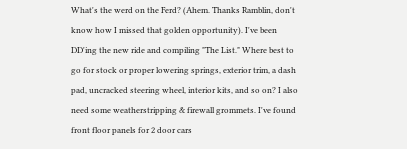What's the werd on the Ferd? (Ahem. Thanks Ramblin, don't know how I missed that golden opportunity). I've been DD'ing the new ride and compiling "The List." Where best to go for stock or proper lowering springs, exterior trim, a dash pad, uncracked steering wheel, interior kits, and so on? I also need some weatherstripping & firewall grommets. I've found front floor panels for 2 door cars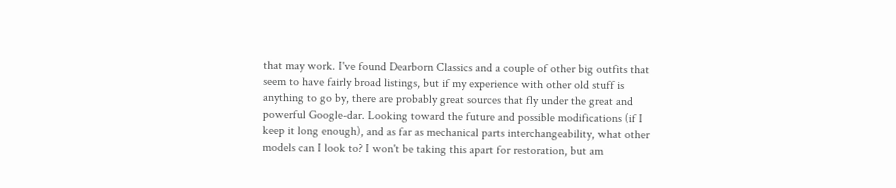that may work. I've found Dearborn Classics and a couple of other big outfits that seem to have fairly broad listings, but if my experience with other old stuff is anything to go by, there are probably great sources that fly under the great and powerful Google-dar. Looking toward the future and possible modifications (if I keep it long enough), and as far as mechanical parts interchangeability, what other models can I look to? I won't be taking this apart for restoration, but am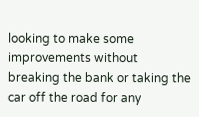looking to make some improvements without breaking the bank or taking the car off the road for any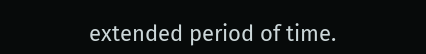extended period of time.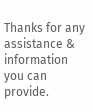Thanks for any assistance & information you can provide.